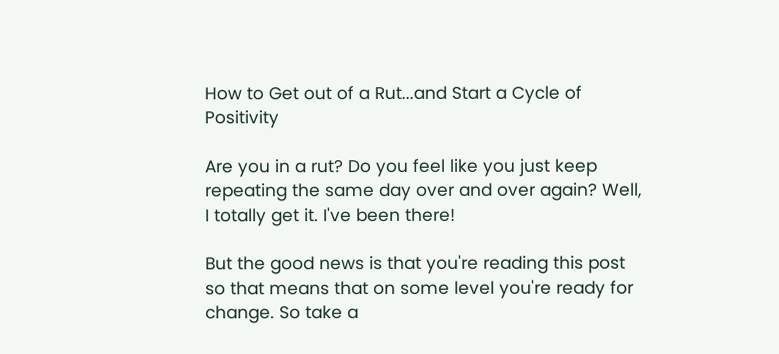How to Get out of a Rut...and Start a Cycle of Positivity

Are you in a rut? Do you feel like you just keep repeating the same day over and over again? Well, I totally get it. I've been there!

But the good news is that you're reading this post so that means that on some level you're ready for change. So take a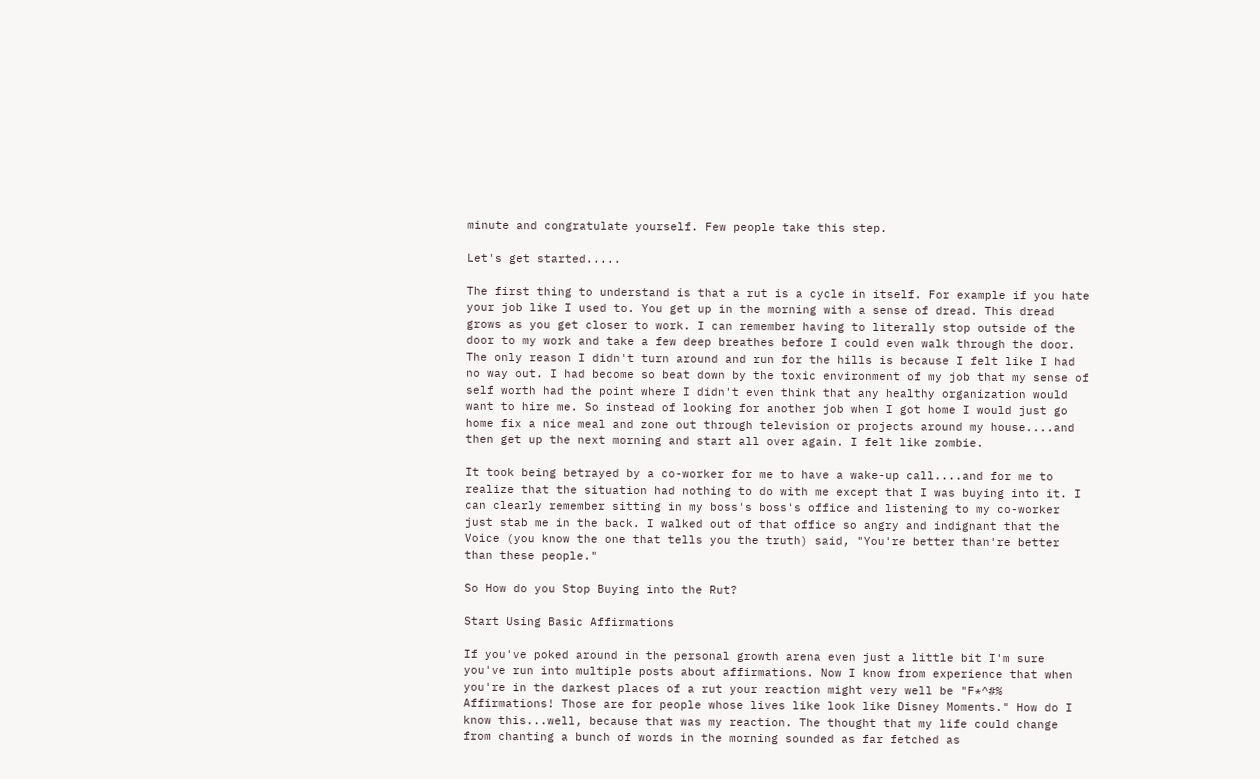minute and congratulate yourself. Few people take this step.

Let's get started.....

The first thing to understand is that a rut is a cycle in itself. For example if you hate your job like I used to. You get up in the morning with a sense of dread. This dread grows as you get closer to work. I can remember having to literally stop outside of the door to my work and take a few deep breathes before I could even walk through the door. The only reason I didn't turn around and run for the hills is because I felt like I had no way out. I had become so beat down by the toxic environment of my job that my sense of self worth had the point where I didn't even think that any healthy organization would want to hire me. So instead of looking for another job when I got home I would just go home fix a nice meal and zone out through television or projects around my house....and then get up the next morning and start all over again. I felt like zombie.

It took being betrayed by a co-worker for me to have a wake-up call....and for me to realize that the situation had nothing to do with me except that I was buying into it. I can clearly remember sitting in my boss's boss's office and listening to my co-worker just stab me in the back. I walked out of that office so angry and indignant that the Voice (you know the one that tells you the truth) said, "You're better than're better than these people."

So How do you Stop Buying into the Rut?

Start Using Basic Affirmations

If you've poked around in the personal growth arena even just a little bit I'm sure you've run into multiple posts about affirmations. Now I know from experience that when you're in the darkest places of a rut your reaction might very well be "F*^#% Affirmations! Those are for people whose lives like look like Disney Moments." How do I know this...well, because that was my reaction. The thought that my life could change from chanting a bunch of words in the morning sounded as far fetched as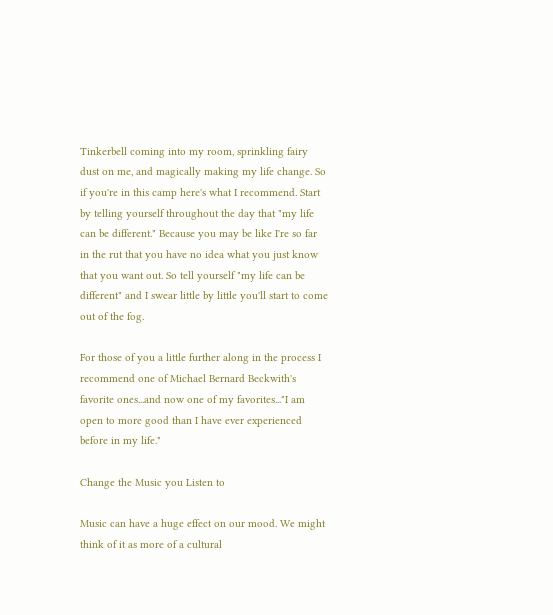Tinkerbell coming into my room, sprinkling fairy dust on me, and magically making my life change. So if you're in this camp here's what I recommend. Start by telling yourself throughout the day that "my life can be different." Because you may be like I're so far in the rut that you have no idea what you just know that you want out. So tell yourself "my life can be different" and I swear little by little you'll start to come out of the fog.

For those of you a little further along in the process I recommend one of Michael Bernard Beckwith's favorite ones...and now one of my favorites..."I am open to more good than I have ever experienced before in my life."

Change the Music you Listen to

Music can have a huge effect on our mood. We might think of it as more of a cultural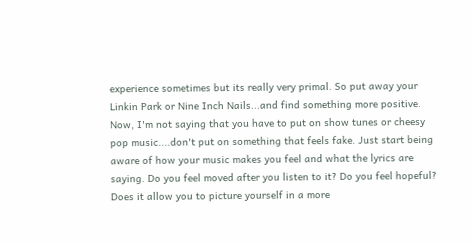experience sometimes but its really very primal. So put away your Linkin Park or Nine Inch Nails...and find something more positive. Now, I'm not saying that you have to put on show tunes or cheesy pop music....don't put on something that feels fake. Just start being aware of how your music makes you feel and what the lyrics are saying. Do you feel moved after you listen to it? Do you feel hopeful? Does it allow you to picture yourself in a more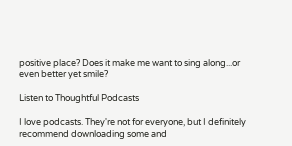positive place? Does it make me want to sing along...or even better yet smile?

Listen to Thoughtful Podcasts

I love podcasts. They're not for everyone, but I definitely recommend downloading some and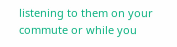listening to them on your commute or while you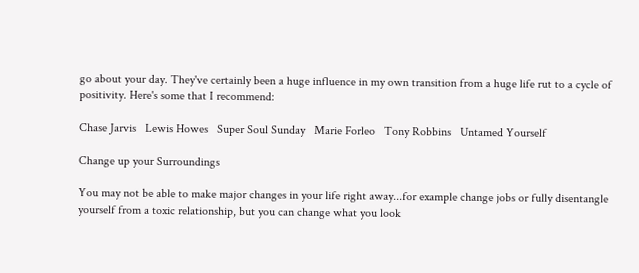go about your day. They've certainly been a huge influence in my own transition from a huge life rut to a cycle of positivity. Here's some that I recommend:

Chase Jarvis   Lewis Howes   Super Soul Sunday   Marie Forleo   Tony Robbins   Untamed Yourself

Change up your Surroundings

You may not be able to make major changes in your life right away...for example change jobs or fully disentangle yourself from a toxic relationship, but you can change what you look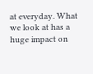at everyday. What we look at has a huge impact on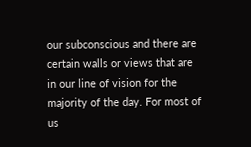our subconscious and there are certain walls or views that are in our line of vision for the majority of the day. For most of us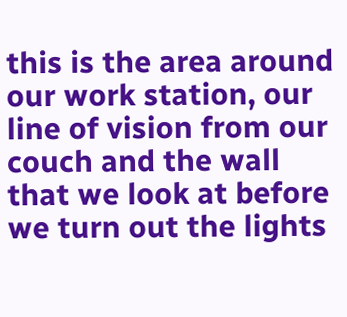this is the area around our work station, our line of vision from our couch and the wall that we look at before we turn out the lights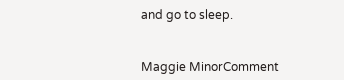and go to sleep.


Maggie MinorComment